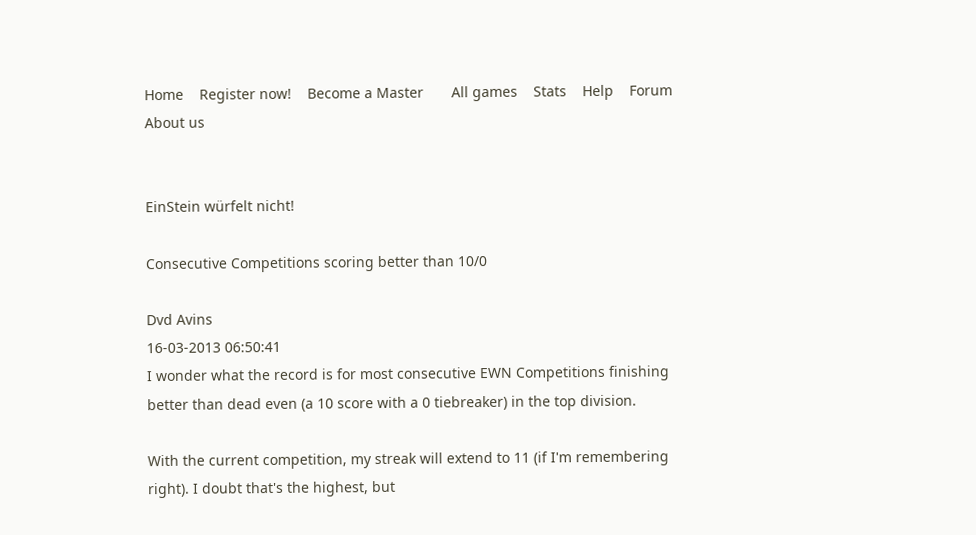Home    Register now!    Become a Master       All games    Stats    Help    Forum   About us


EinStein würfelt nicht!

Consecutive Competitions scoring better than 10/0

Dvd Avins
16-03-2013 06:50:41
I wonder what the record is for most consecutive EWN Competitions finishing better than dead even (a 10 score with a 0 tiebreaker) in the top division.

With the current competition, my streak will extend to 11 (if I'm remembering right). I doubt that's the highest, but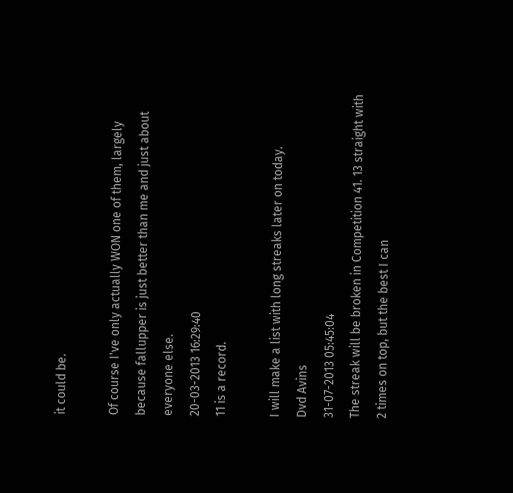it could be.

Of course I've only actually WON one of them, largely because fallupper is just better than me and just about everyone else.
20-03-2013 16:29:40
11 is a record.

I will make a list with long streaks later on today.
Dvd Avins
31-07-2013 05:45:04
The streak will be broken in Competition 41. 13 straight with 2 times on top, but the best I can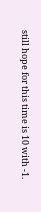still hope for this time is 10 with -1.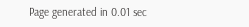Page generated in 0.01 sec